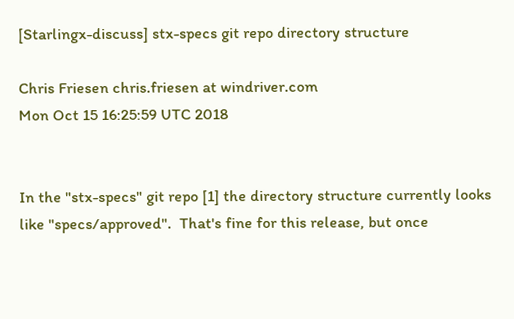[Starlingx-discuss] stx-specs git repo directory structure

Chris Friesen chris.friesen at windriver.com
Mon Oct 15 16:25:59 UTC 2018


In the "stx-specs" git repo [1] the directory structure currently looks
like "specs/approved".  That's fine for this release, but once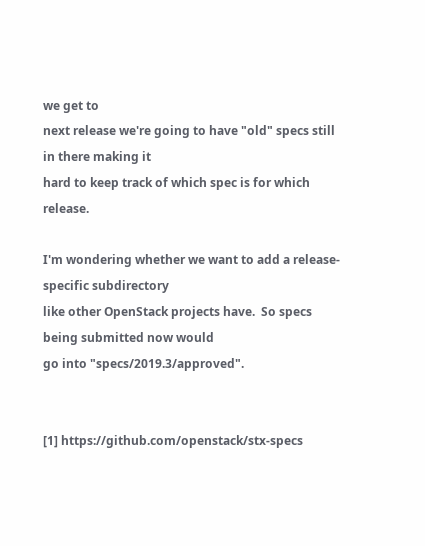we get to
next release we're going to have "old" specs still in there making it
hard to keep track of which spec is for which release.

I'm wondering whether we want to add a release-specific subdirectory
like other OpenStack projects have.  So specs being submitted now would
go into "specs/2019.3/approved".


[1] https://github.com/openstack/stx-specs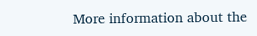More information about the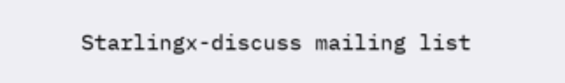Starlingx-discuss mailing list